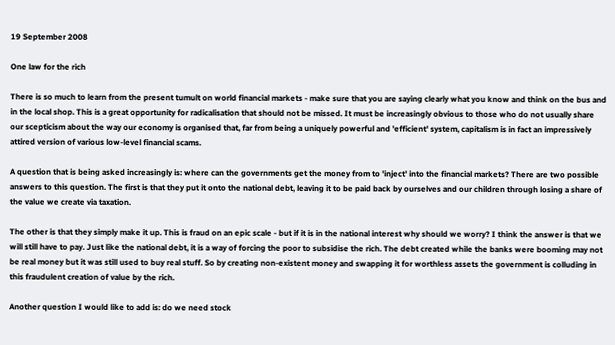19 September 2008

One law for the rich

There is so much to learn from the present tumult on world financial markets - make sure that you are saying clearly what you know and think on the bus and in the local shop. This is a great opportunity for radicalisation that should not be missed. It must be increasingly obvious to those who do not usually share our scepticism about the way our economy is organised that, far from being a uniquely powerful and 'efficient' system, capitalism is in fact an impressively attired version of various low-level financial scams.

A question that is being asked increasingly is: where can the governments get the money from to 'inject' into the financial markets? There are two possible answers to this question. The first is that they put it onto the national debt, leaving it to be paid back by ourselves and our children through losing a share of the value we create via taxation.

The other is that they simply make it up. This is fraud on an epic scale - but if it is in the national interest why should we worry? I think the answer is that we will still have to pay. Just like the national debt, it is a way of forcing the poor to subsidise the rich. The debt created while the banks were booming may not be real money but it was still used to buy real stuff. So by creating non-existent money and swapping it for worthless assets the government is colluding in this fraudulent creation of value by the rich.

Another question I would like to add is: do we need stock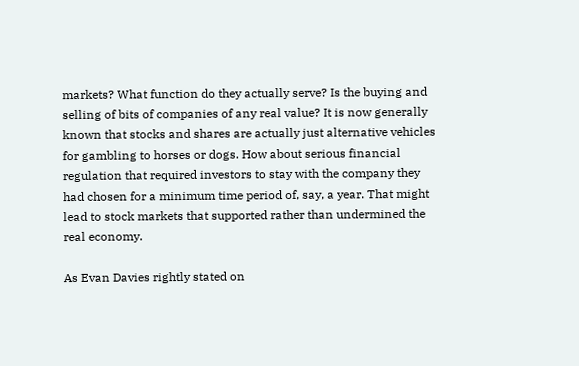markets? What function do they actually serve? Is the buying and selling of bits of companies of any real value? It is now generally known that stocks and shares are actually just alternative vehicles for gambling to horses or dogs. How about serious financial regulation that required investors to stay with the company they had chosen for a minimum time period of, say, a year. That might lead to stock markets that supported rather than undermined the real economy.

As Evan Davies rightly stated on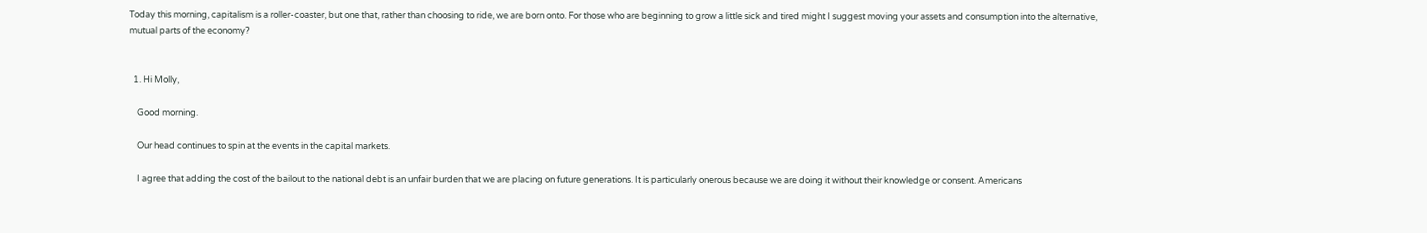Today this morning, capitalism is a roller-coaster, but one that, rather than choosing to ride, we are born onto. For those who are beginning to grow a little sick and tired might I suggest moving your assets and consumption into the alternative, mutual parts of the economy?


  1. Hi Molly,

    Good morning.

    Our head continues to spin at the events in the capital markets.

    I agree that adding the cost of the bailout to the national debt is an unfair burden that we are placing on future generations. It is particularly onerous because we are doing it without their knowledge or consent. Americans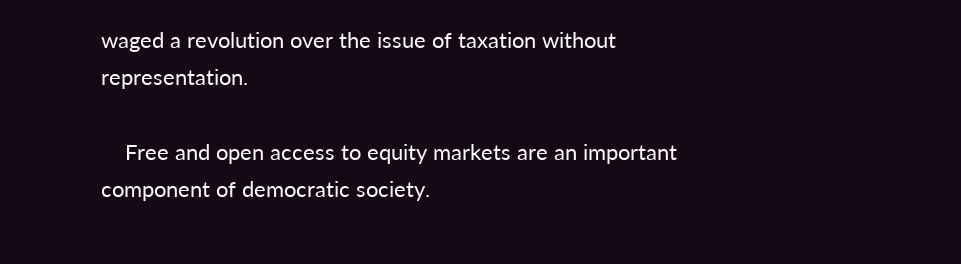waged a revolution over the issue of taxation without representation.

    Free and open access to equity markets are an important component of democratic society.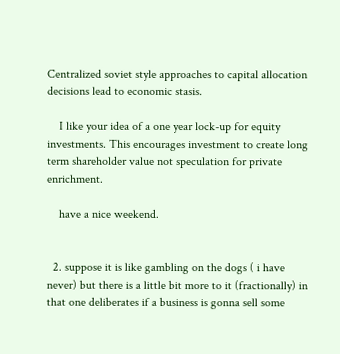Centralized soviet style approaches to capital allocation decisions lead to economic stasis.

    I like your idea of a one year lock-up for equity investments. This encourages investment to create long term shareholder value not speculation for private enrichment.

    have a nice weekend.


  2. suppose it is like gambling on the dogs ( i have never) but there is a little bit more to it (fractionally) in that one deliberates if a business is gonna sell some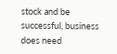stock and be successful, business does need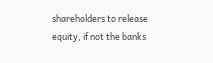shareholders to release equity, if not the banks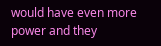would have even more power and they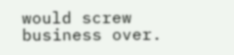would screw business over.